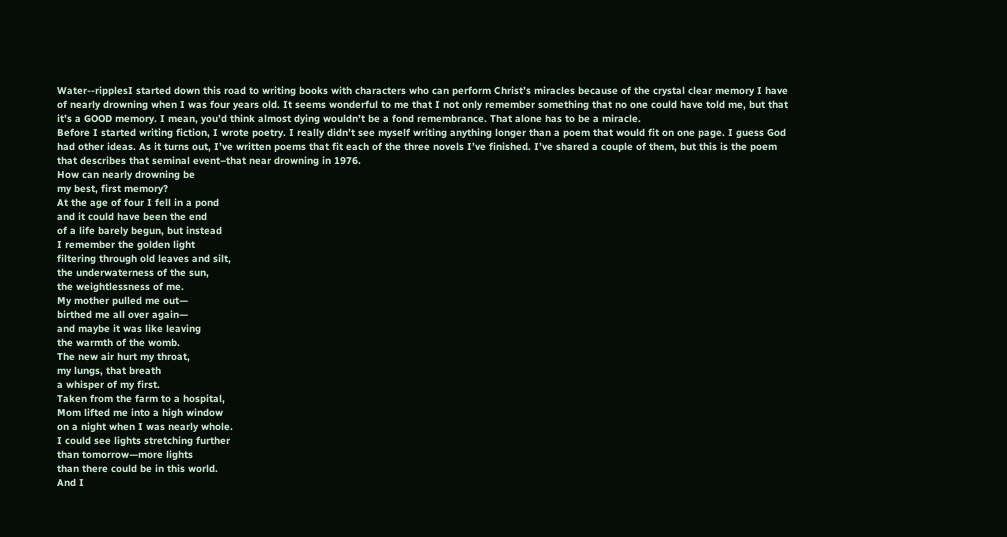Water--ripplesI started down this road to writing books with characters who can perform Christ’s miracles because of the crystal clear memory I have of nearly drowning when I was four years old. It seems wonderful to me that I not only remember something that no one could have told me, but that it’s a GOOD memory. I mean, you’d think almost dying wouldn’t be a fond remembrance. That alone has to be a miracle.
Before I started writing fiction, I wrote poetry. I really didn’t see myself writing anything longer than a poem that would fit on one page. I guess God had other ideas. As it turns out, I’ve written poems that fit each of the three novels I’ve finished. I’ve shared a couple of them, but this is the poem that describes that seminal event–that near drowning in 1976.
How can nearly drowning be
my best, first memory?
At the age of four I fell in a pond
and it could have been the end
of a life barely begun, but instead
I remember the golden light
filtering through old leaves and silt,
the underwaterness of the sun,
the weightlessness of me.
My mother pulled me out—
birthed me all over again—
and maybe it was like leaving
the warmth of the womb.
The new air hurt my throat,
my lungs, that breath
a whisper of my first.
Taken from the farm to a hospital,
Mom lifted me into a high window
on a night when I was nearly whole.
I could see lights stretching further
than tomorrow—more lights
than there could be in this world.
And I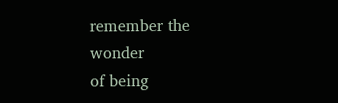remember the wonder
of being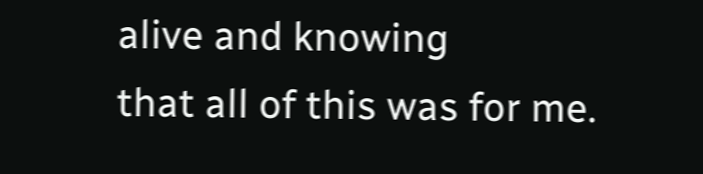alive and knowing
that all of this was for me.